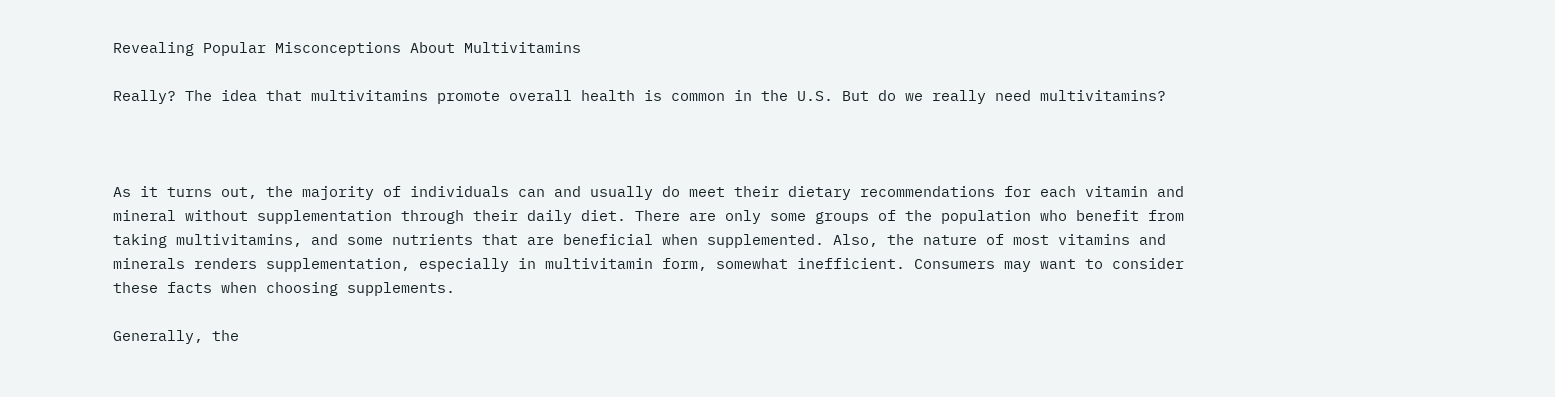Revealing Popular Misconceptions About Multivitamins

Really? The idea that multivitamins promote overall health is common in the U.S. But do we really need multivitamins?



As it turns out, the majority of individuals can and usually do meet their dietary recommendations for each vitamin and mineral without supplementation through their daily diet. There are only some groups of the population who benefit from taking multivitamins, and some nutrients that are beneficial when supplemented. Also, the nature of most vitamins and minerals renders supplementation, especially in multivitamin form, somewhat inefficient. Consumers may want to consider these facts when choosing supplements.

Generally, the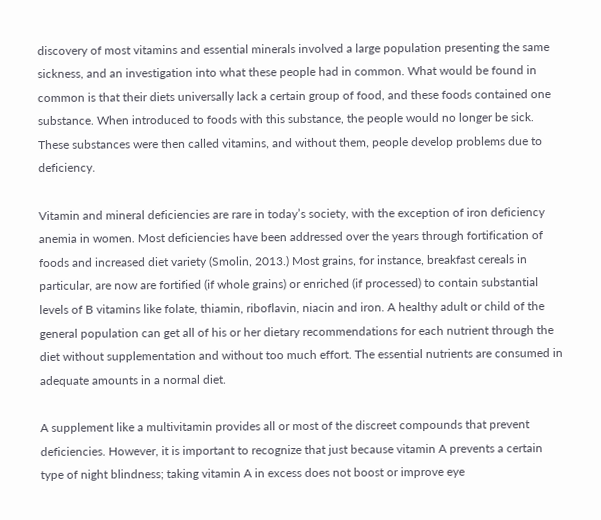discovery of most vitamins and essential minerals involved a large population presenting the same sickness, and an investigation into what these people had in common. What would be found in common is that their diets universally lack a certain group of food, and these foods contained one substance. When introduced to foods with this substance, the people would no longer be sick. These substances were then called vitamins, and without them, people develop problems due to deficiency.

Vitamin and mineral deficiencies are rare in today’s society, with the exception of iron deficiency anemia in women. Most deficiencies have been addressed over the years through fortification of foods and increased diet variety (Smolin, 2013.) Most grains, for instance, breakfast cereals in particular, are now are fortified (if whole grains) or enriched (if processed) to contain substantial levels of B vitamins like folate, thiamin, riboflavin, niacin and iron. A healthy adult or child of the general population can get all of his or her dietary recommendations for each nutrient through the diet without supplementation and without too much effort. The essential nutrients are consumed in adequate amounts in a normal diet.

A supplement like a multivitamin provides all or most of the discreet compounds that prevent deficiencies. However, it is important to recognize that just because vitamin A prevents a certain type of night blindness; taking vitamin A in excess does not boost or improve eye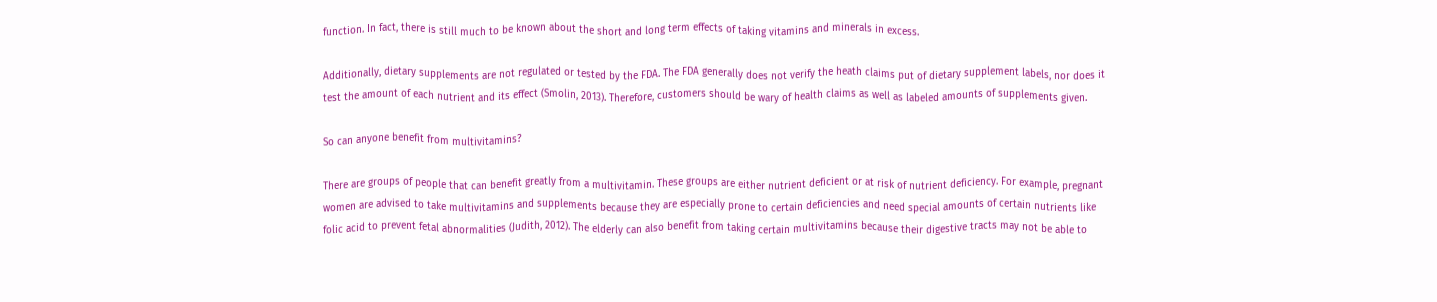function. In fact, there is still much to be known about the short and long term effects of taking vitamins and minerals in excess.

Additionally, dietary supplements are not regulated or tested by the FDA. The FDA generally does not verify the heath claims put of dietary supplement labels, nor does it test the amount of each nutrient and its effect (Smolin, 2013). Therefore, customers should be wary of health claims as well as labeled amounts of supplements given.

So can anyone benefit from multivitamins?

There are groups of people that can benefit greatly from a multivitamin. These groups are either nutrient deficient or at risk of nutrient deficiency. For example, pregnant women are advised to take multivitamins and supplements because they are especially prone to certain deficiencies and need special amounts of certain nutrients like folic acid to prevent fetal abnormalities (Judith, 2012). The elderly can also benefit from taking certain multivitamins because their digestive tracts may not be able to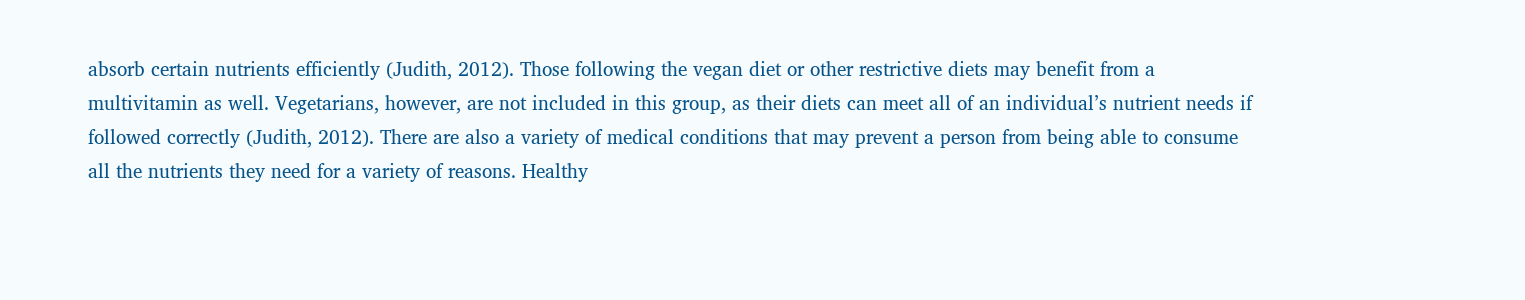absorb certain nutrients efficiently (Judith, 2012). Those following the vegan diet or other restrictive diets may benefit from a multivitamin as well. Vegetarians, however, are not included in this group, as their diets can meet all of an individual’s nutrient needs if followed correctly (Judith, 2012). There are also a variety of medical conditions that may prevent a person from being able to consume all the nutrients they need for a variety of reasons. Healthy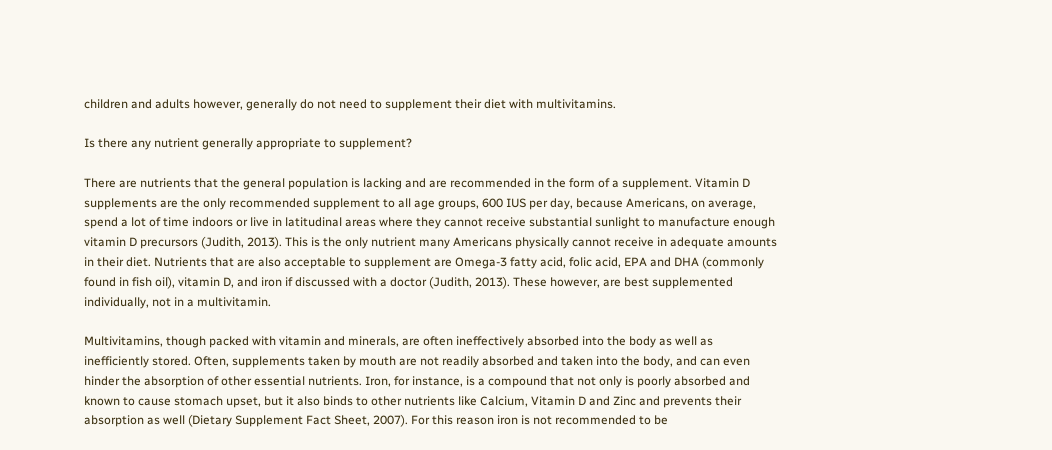children and adults however, generally do not need to supplement their diet with multivitamins.

Is there any nutrient generally appropriate to supplement?

There are nutrients that the general population is lacking and are recommended in the form of a supplement. Vitamin D supplements are the only recommended supplement to all age groups, 600 IUS per day, because Americans, on average, spend a lot of time indoors or live in latitudinal areas where they cannot receive substantial sunlight to manufacture enough vitamin D precursors (Judith, 2013). This is the only nutrient many Americans physically cannot receive in adequate amounts in their diet. Nutrients that are also acceptable to supplement are Omega-3 fatty acid, folic acid, EPA and DHA (commonly found in fish oil), vitamin D, and iron if discussed with a doctor (Judith, 2013). These however, are best supplemented individually, not in a multivitamin.

Multivitamins, though packed with vitamin and minerals, are often ineffectively absorbed into the body as well as inefficiently stored. Often, supplements taken by mouth are not readily absorbed and taken into the body, and can even hinder the absorption of other essential nutrients. Iron, for instance, is a compound that not only is poorly absorbed and known to cause stomach upset, but it also binds to other nutrients like Calcium, Vitamin D and Zinc and prevents their absorption as well (Dietary Supplement Fact Sheet, 2007). For this reason iron is not recommended to be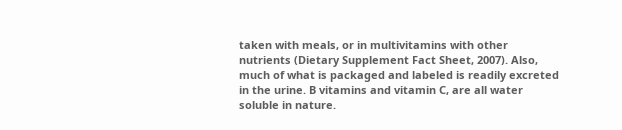taken with meals, or in multivitamins with other nutrients (Dietary Supplement Fact Sheet, 2007). Also, much of what is packaged and labeled is readily excreted in the urine. B vitamins and vitamin C, are all water soluble in nature.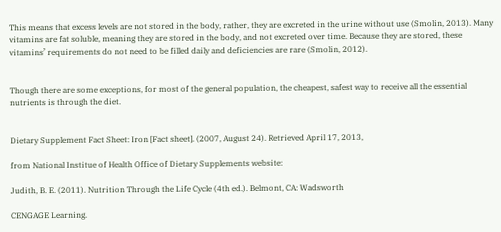This means that excess levels are not stored in the body, rather, they are excreted in the urine without use (Smolin, 2013). Many vitamins are fat soluble, meaning they are stored in the body, and not excreted over time. Because they are stored, these vitamins’ requirements do not need to be filled daily and deficiencies are rare (Smolin, 2012).


Though there are some exceptions, for most of the general population, the cheapest, safest way to receive all the essential nutrients is through the diet.


Dietary Supplement Fact Sheet: Iron [Fact sheet]. (2007, August 24). Retrieved April 17, 2013,

from National Institue of Health Office of Dietary Supplements website:

Judith, B. E. (2011). Nutrition Through the Life Cycle (4th ed.). Belmont, CA: Wadsworth

CENGAGE Learning.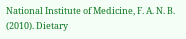National Institute of Medicine, F. A. N. B. (2010). Dietary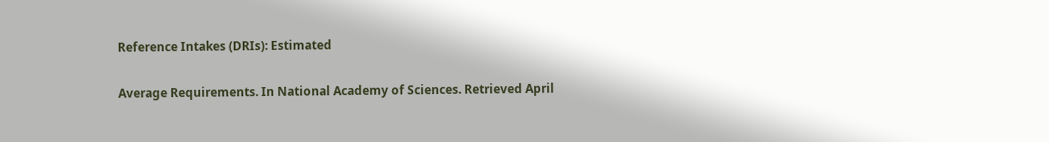Reference Intakes (DRIs): Estimated

Average Requirements. In National Academy of Sciences. Retrieved April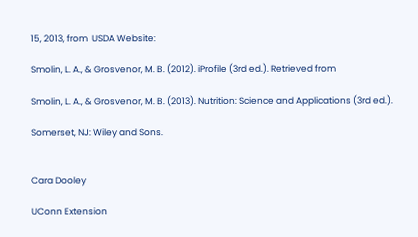15, 2013, from  USDA Website:

Smolin, L. A., & Grosvenor, M. B. (2012). iProfile (3rd ed.). Retrieved from

Smolin, L. A., & Grosvenor, M. B. (2013). Nutrition: Science and Applications (3rd ed.).

Somerset, NJ: Wiley and Sons.


Cara Dooley

UConn Extension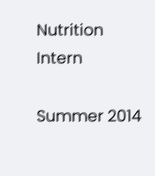Nutrition Intern

Summer 2014